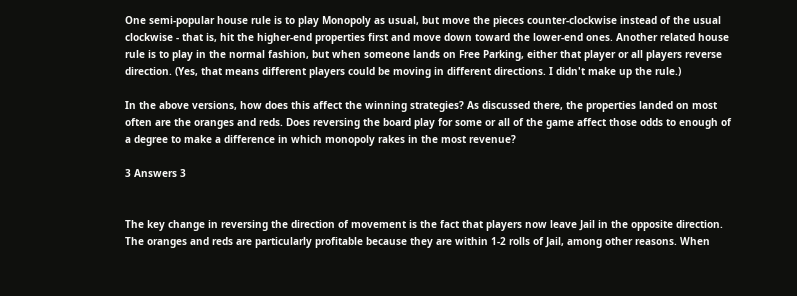One semi-popular house rule is to play Monopoly as usual, but move the pieces counter-clockwise instead of the usual clockwise - that is, hit the higher-end properties first and move down toward the lower-end ones. Another related house rule is to play in the normal fashion, but when someone lands on Free Parking, either that player or all players reverse direction. (Yes, that means different players could be moving in different directions. I didn't make up the rule.)

In the above versions, how does this affect the winning strategies? As discussed there, the properties landed on most often are the oranges and reds. Does reversing the board play for some or all of the game affect those odds to enough of a degree to make a difference in which monopoly rakes in the most revenue?

3 Answers 3


The key change in reversing the direction of movement is the fact that players now leave Jail in the opposite direction. The oranges and reds are particularly profitable because they are within 1-2 rolls of Jail, among other reasons. When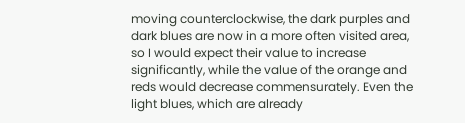moving counterclockwise, the dark purples and dark blues are now in a more often visited area, so I would expect their value to increase significantly, while the value of the orange and reds would decrease commensurately. Even the light blues, which are already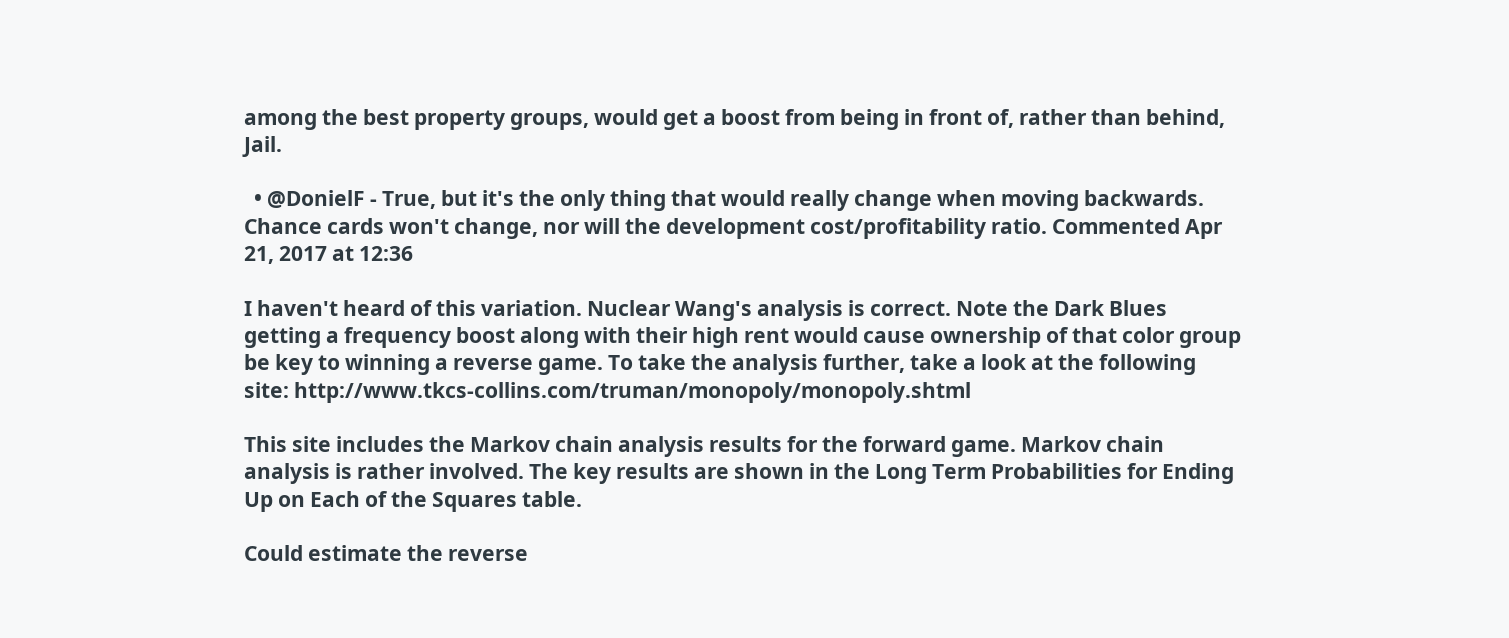among the best property groups, would get a boost from being in front of, rather than behind, Jail.

  • @DonielF - True, but it's the only thing that would really change when moving backwards. Chance cards won't change, nor will the development cost/profitability ratio. Commented Apr 21, 2017 at 12:36

I haven't heard of this variation. Nuclear Wang's analysis is correct. Note the Dark Blues getting a frequency boost along with their high rent would cause ownership of that color group be key to winning a reverse game. To take the analysis further, take a look at the following site: http://www.tkcs-collins.com/truman/monopoly/monopoly.shtml

This site includes the Markov chain analysis results for the forward game. Markov chain analysis is rather involved. The key results are shown in the Long Term Probabilities for Ending Up on Each of the Squares table.

Could estimate the reverse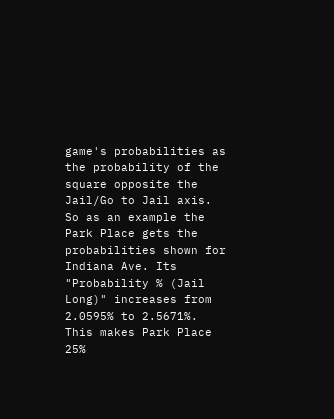game's probabilities as the probability of the square opposite the Jail/Go to Jail axis. So as an example the Park Place gets the probabilities shown for Indiana Ave. Its "Probability % (Jail Long)" increases from 2.0595% to 2.5671%. This makes Park Place 25%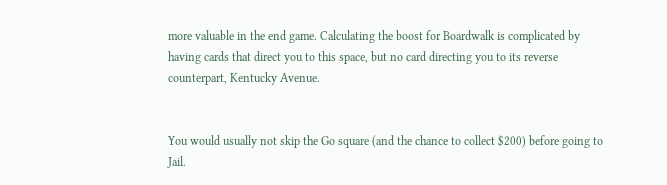more valuable in the end game. Calculating the boost for Boardwalk is complicated by having cards that direct you to this space, but no card directing you to its reverse counterpart, Kentucky Avenue.


You would usually not skip the Go square (and the chance to collect $200) before going to Jail.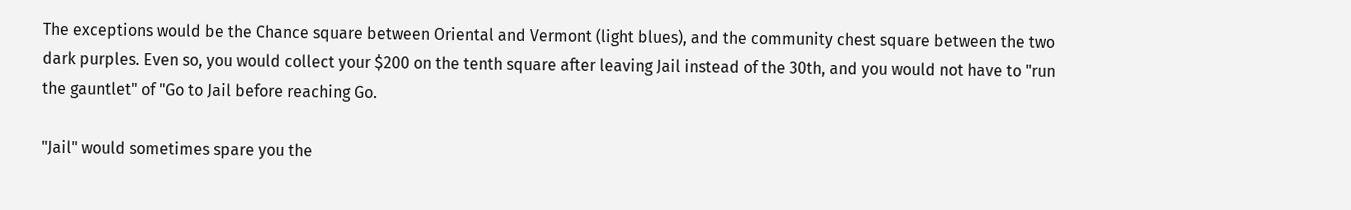The exceptions would be the Chance square between Oriental and Vermont (light blues), and the community chest square between the two dark purples. Even so, you would collect your $200 on the tenth square after leaving Jail instead of the 30th, and you would not have to "run the gauntlet" of "Go to Jail before reaching Go.

"Jail" would sometimes spare you the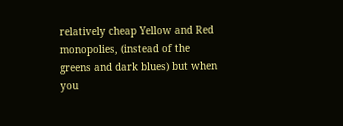relatively cheap Yellow and Red monopolies, (instead of the greens and dark blues) but when you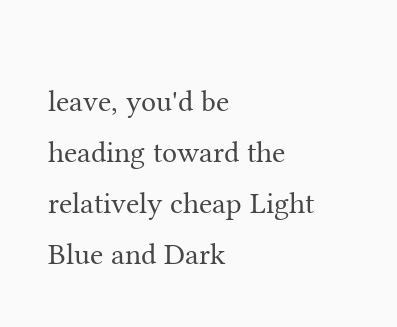leave, you'd be heading toward the relatively cheap Light Blue and Dark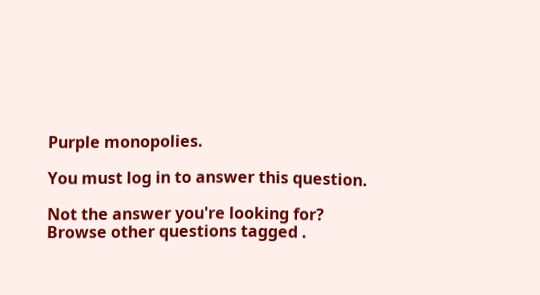Purple monopolies.

You must log in to answer this question.

Not the answer you're looking for? Browse other questions tagged .